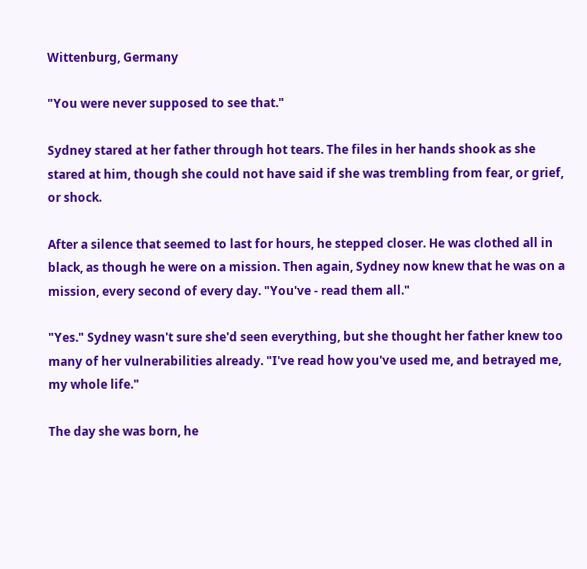Wittenburg, Germany

"You were never supposed to see that."

Sydney stared at her father through hot tears. The files in her hands shook as she stared at him, though she could not have said if she was trembling from fear, or grief, or shock.

After a silence that seemed to last for hours, he stepped closer. He was clothed all in black, as though he were on a mission. Then again, Sydney now knew that he was on a mission, every second of every day. "You've - read them all."

"Yes." Sydney wasn't sure she'd seen everything, but she thought her father knew too many of her vulnerabilities already. "I've read how you've used me, and betrayed me, my whole life."

The day she was born, he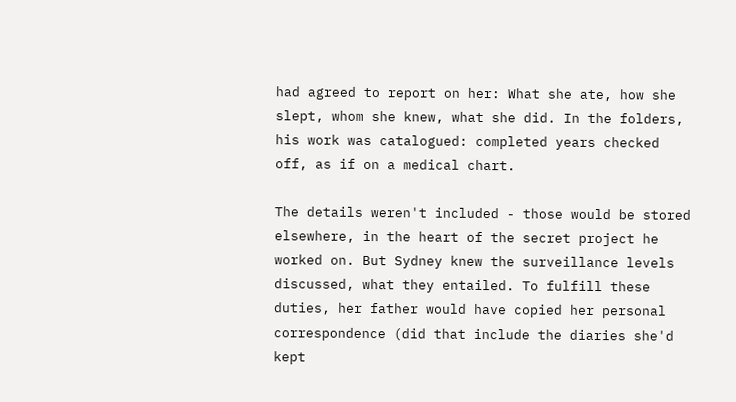had agreed to report on her: What she ate, how she slept, whom she knew, what she did. In the folders, his work was catalogued: completed years checked off, as if on a medical chart.

The details weren't included - those would be stored elsewhere, in the heart of the secret project he worked on. But Sydney knew the surveillance levels discussed, what they entailed. To fulfill these duties, her father would have copied her personal correspondence (did that include the diaries she'd kept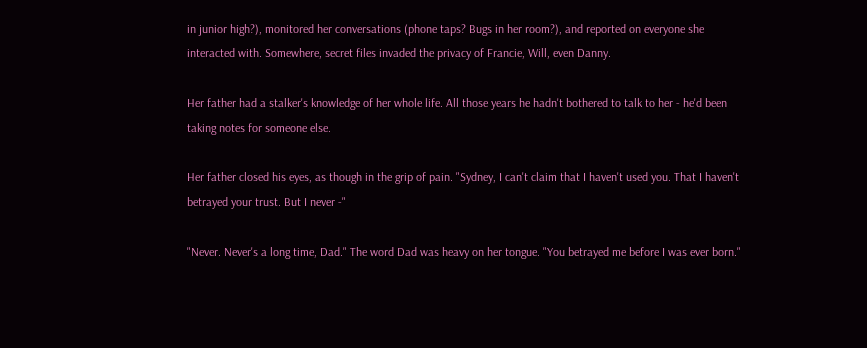in junior high?), monitored her conversations (phone taps? Bugs in her room?), and reported on everyone she interacted with. Somewhere, secret files invaded the privacy of Francie, Will, even Danny.

Her father had a stalker's knowledge of her whole life. All those years he hadn't bothered to talk to her - he'd been taking notes for someone else.

Her father closed his eyes, as though in the grip of pain. "Sydney, I can't claim that I haven't used you. That I haven't betrayed your trust. But I never -"

"Never. Never's a long time, Dad." The word Dad was heavy on her tongue. "You betrayed me before I was ever born."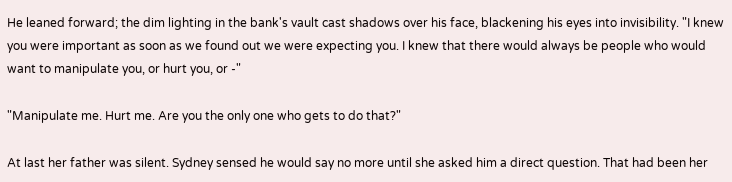He leaned forward; the dim lighting in the bank's vault cast shadows over his face, blackening his eyes into invisibility. "I knew you were important as soon as we found out we were expecting you. I knew that there would always be people who would want to manipulate you, or hurt you, or -"

"Manipulate me. Hurt me. Are you the only one who gets to do that?"

At last her father was silent. Sydney sensed he would say no more until she asked him a direct question. That had been her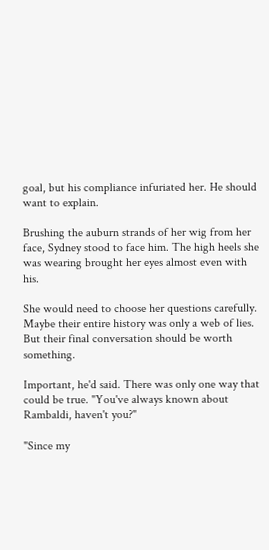goal, but his compliance infuriated her. He should want to explain.

Brushing the auburn strands of her wig from her face, Sydney stood to face him. The high heels she was wearing brought her eyes almost even with his.

She would need to choose her questions carefully. Maybe their entire history was only a web of lies. But their final conversation should be worth something.

Important, he'd said. There was only one way that could be true. "You've always known about Rambaldi, haven't you?"

"Since my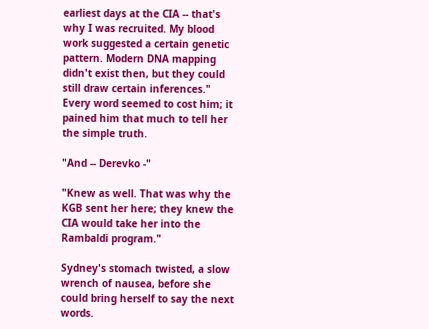earliest days at the CIA -- that's why I was recruited. My blood work suggested a certain genetic pattern. Modern DNA mapping didn't exist then, but they could still draw certain inferences."  Every word seemed to cost him; it pained him that much to tell her the simple truth.

"And -- Derevko -"

"Knew as well. That was why the KGB sent her here; they knew the CIA would take her into the Rambaldi program."

Sydney's stomach twisted, a slow wrench of nausea, before she could bring herself to say the next words.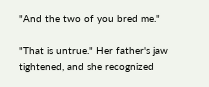"And the two of you bred me."

"That is untrue." Her father's jaw tightened, and she recognized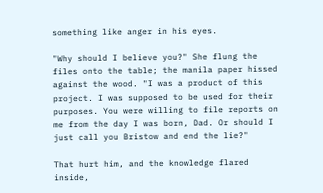something like anger in his eyes.

"Why should I believe you?" She flung the files onto the table; the manila paper hissed against the wood. "I was a product of this project. I was supposed to be used for their purposes. You were willing to file reports on me from the day I was born, Dad. Or should I just call you Bristow and end the lie?"

That hurt him, and the knowledge flared inside,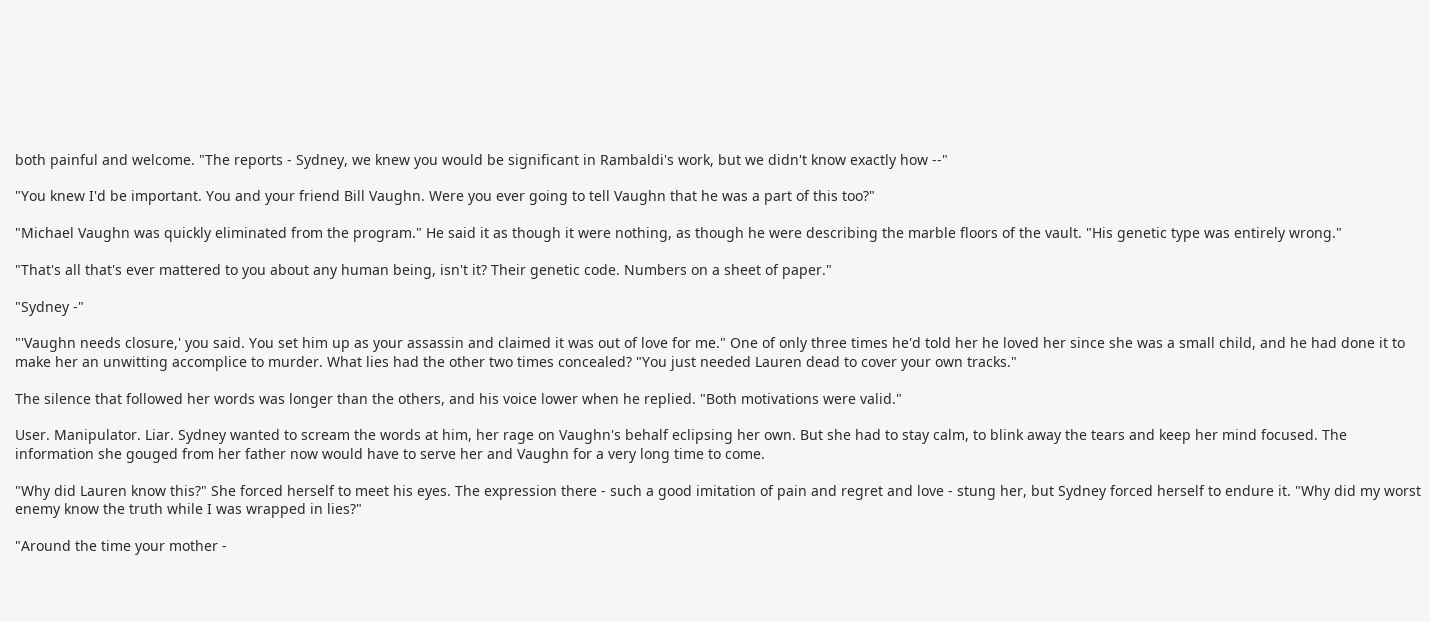both painful and welcome. "The reports - Sydney, we knew you would be significant in Rambaldi's work, but we didn't know exactly how --"

"You knew I'd be important. You and your friend Bill Vaughn. Were you ever going to tell Vaughn that he was a part of this too?"

"Michael Vaughn was quickly eliminated from the program." He said it as though it were nothing, as though he were describing the marble floors of the vault. "His genetic type was entirely wrong."

"That's all that's ever mattered to you about any human being, isn't it? Their genetic code. Numbers on a sheet of paper."

"Sydney -"

"'Vaughn needs closure,' you said. You set him up as your assassin and claimed it was out of love for me." One of only three times he'd told her he loved her since she was a small child, and he had done it to make her an unwitting accomplice to murder. What lies had the other two times concealed? "You just needed Lauren dead to cover your own tracks."

The silence that followed her words was longer than the others, and his voice lower when he replied. "Both motivations were valid."

User. Manipulator. Liar. Sydney wanted to scream the words at him, her rage on Vaughn's behalf eclipsing her own. But she had to stay calm, to blink away the tears and keep her mind focused. The information she gouged from her father now would have to serve her and Vaughn for a very long time to come.

"Why did Lauren know this?" She forced herself to meet his eyes. The expression there - such a good imitation of pain and regret and love - stung her, but Sydney forced herself to endure it. "Why did my worst enemy know the truth while I was wrapped in lies?"

"Around the time your mother -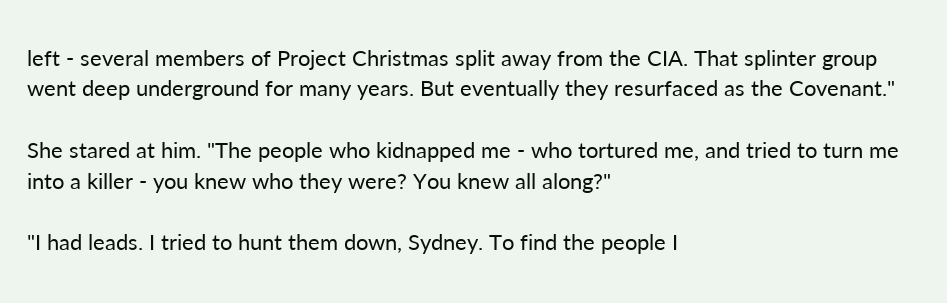left - several members of Project Christmas split away from the CIA. That splinter group went deep underground for many years. But eventually they resurfaced as the Covenant."

She stared at him. "The people who kidnapped me - who tortured me, and tried to turn me into a killer - you knew who they were? You knew all along?"

"I had leads. I tried to hunt them down, Sydney. To find the people I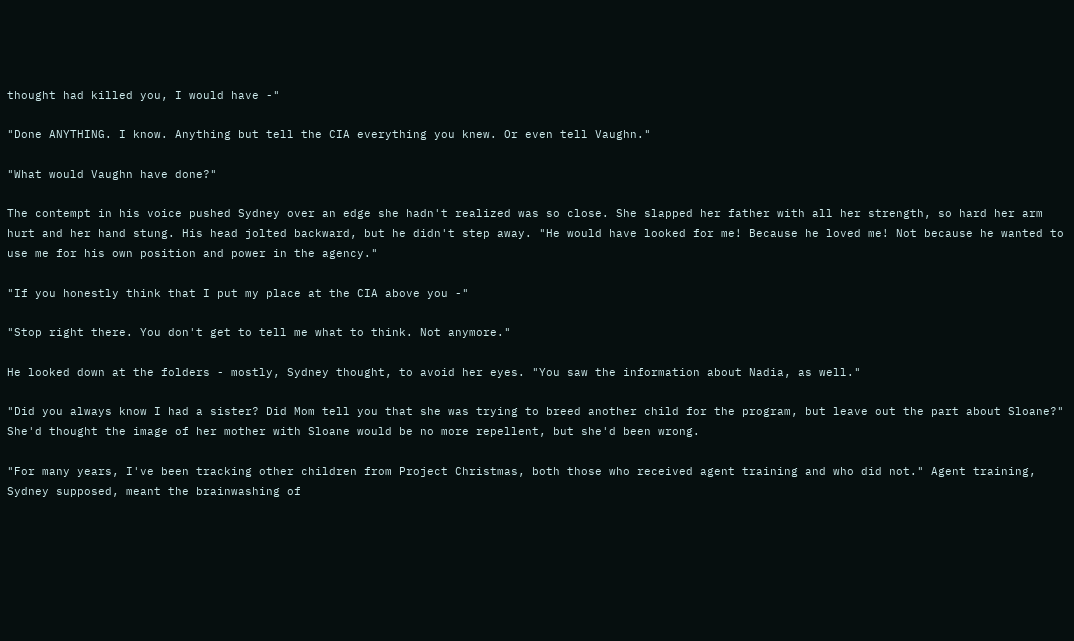thought had killed you, I would have -"

"Done ANYTHING. I know. Anything but tell the CIA everything you knew. Or even tell Vaughn."

"What would Vaughn have done?"

The contempt in his voice pushed Sydney over an edge she hadn't realized was so close. She slapped her father with all her strength, so hard her arm hurt and her hand stung. His head jolted backward, but he didn't step away. "He would have looked for me! Because he loved me! Not because he wanted to use me for his own position and power in the agency."

"If you honestly think that I put my place at the CIA above you -"

"Stop right there. You don't get to tell me what to think. Not anymore."

He looked down at the folders - mostly, Sydney thought, to avoid her eyes. "You saw the information about Nadia, as well."

"Did you always know I had a sister? Did Mom tell you that she was trying to breed another child for the program, but leave out the part about Sloane?" She'd thought the image of her mother with Sloane would be no more repellent, but she'd been wrong.

"For many years, I've been tracking other children from Project Christmas, both those who received agent training and who did not." Agent training, Sydney supposed, meant the brainwashing of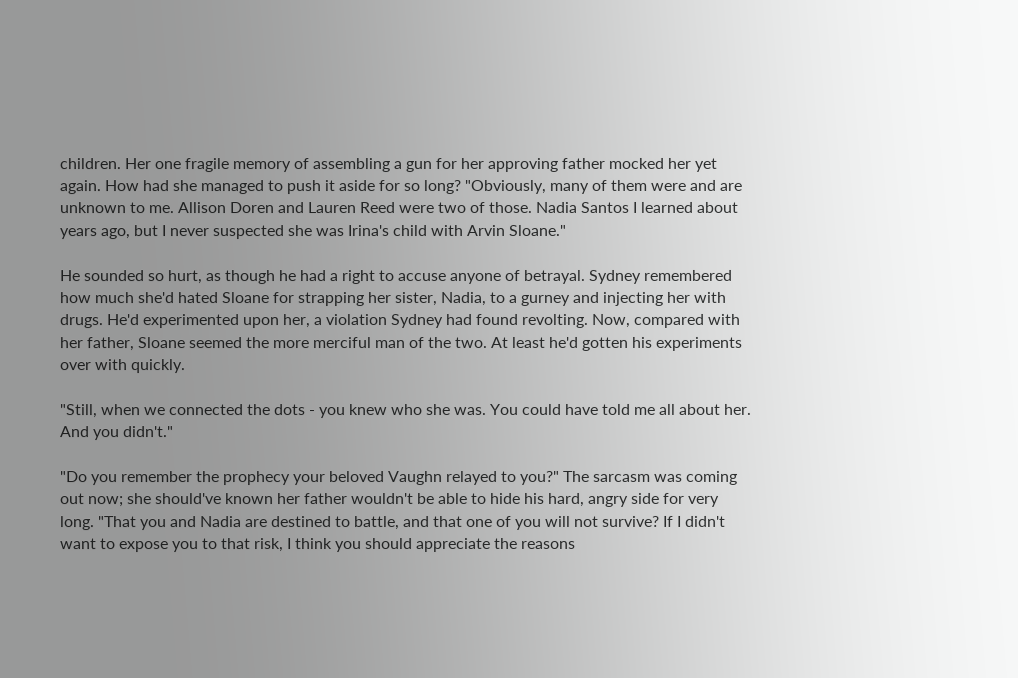children. Her one fragile memory of assembling a gun for her approving father mocked her yet again. How had she managed to push it aside for so long? "Obviously, many of them were and are unknown to me. Allison Doren and Lauren Reed were two of those. Nadia Santos I learned about years ago, but I never suspected she was Irina's child with Arvin Sloane."

He sounded so hurt, as though he had a right to accuse anyone of betrayal. Sydney remembered how much she'd hated Sloane for strapping her sister, Nadia, to a gurney and injecting her with drugs. He'd experimented upon her, a violation Sydney had found revolting. Now, compared with her father, Sloane seemed the more merciful man of the two. At least he'd gotten his experiments over with quickly.

"Still, when we connected the dots - you knew who she was. You could have told me all about her. And you didn't."

"Do you remember the prophecy your beloved Vaughn relayed to you?" The sarcasm was coming out now; she should've known her father wouldn't be able to hide his hard, angry side for very long. "That you and Nadia are destined to battle, and that one of you will not survive? If I didn't want to expose you to that risk, I think you should appreciate the reasons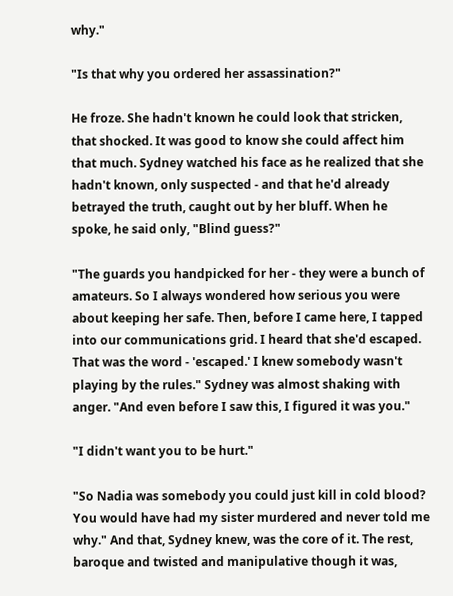why."

"Is that why you ordered her assassination?"

He froze. She hadn't known he could look that stricken, that shocked. It was good to know she could affect him that much. Sydney watched his face as he realized that she hadn't known, only suspected - and that he'd already betrayed the truth, caught out by her bluff. When he spoke, he said only, "Blind guess?"

"The guards you handpicked for her - they were a bunch of amateurs. So I always wondered how serious you were about keeping her safe. Then, before I came here, I tapped into our communications grid. I heard that she'd escaped. That was the word - 'escaped.' I knew somebody wasn't playing by the rules." Sydney was almost shaking with anger. "And even before I saw this, I figured it was you."

"I didn't want you to be hurt."

"So Nadia was somebody you could just kill in cold blood? You would have had my sister murdered and never told me why." And that, Sydney knew, was the core of it. The rest, baroque and twisted and manipulative though it was,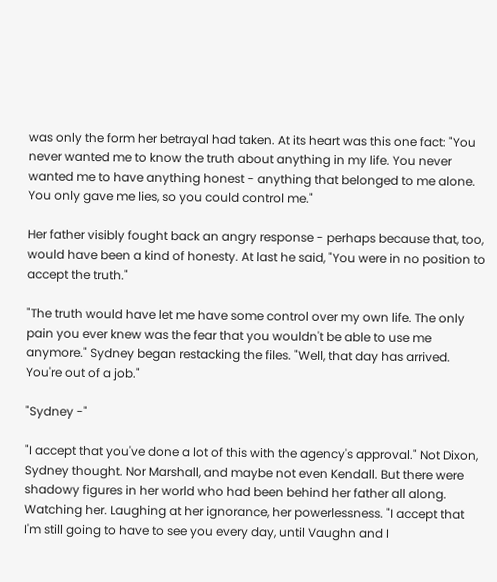was only the form her betrayal had taken. At its heart was this one fact: "You never wanted me to know the truth about anything in my life. You never wanted me to have anything honest - anything that belonged to me alone. You only gave me lies, so you could control me."

Her father visibly fought back an angry response - perhaps because that, too, would have been a kind of honesty. At last he said, "You were in no position to accept the truth."

"The truth would have let me have some control over my own life. The only pain you ever knew was the fear that you wouldn't be able to use me anymore." Sydney began restacking the files. "Well, that day has arrived. You're out of a job."

"Sydney -"

"I accept that you've done a lot of this with the agency's approval." Not Dixon, Sydney thought. Nor Marshall, and maybe not even Kendall. But there were shadowy figures in her world who had been behind her father all along. Watching her. Laughing at her ignorance, her powerlessness. "I accept that I'm still going to have to see you every day, until Vaughn and I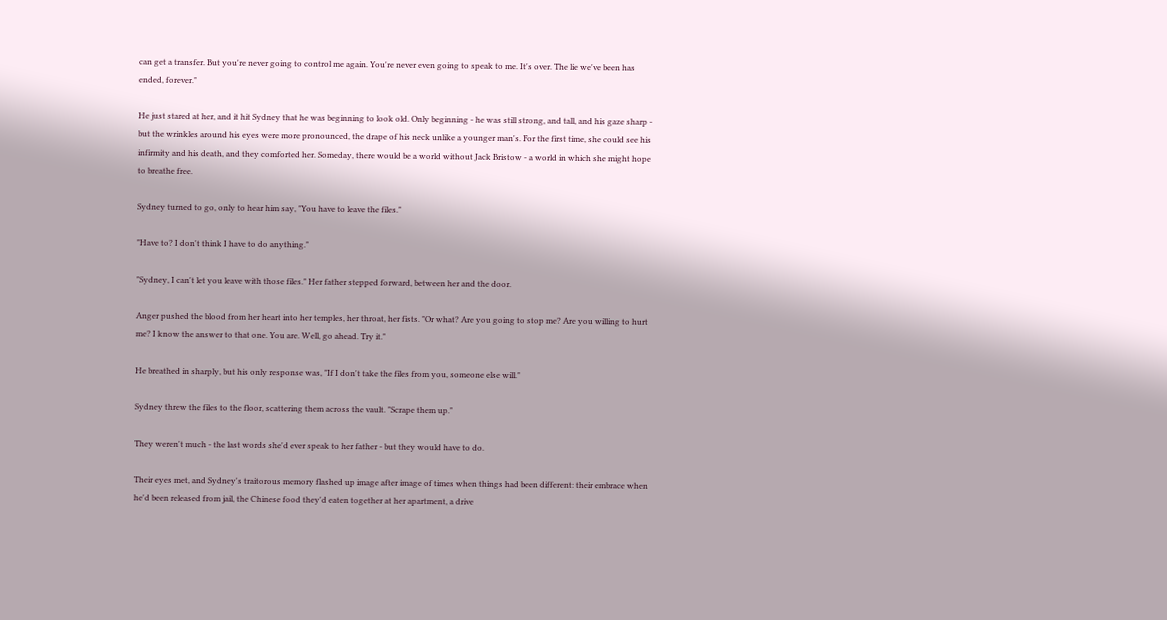can get a transfer. But you're never going to control me again. You're never even going to speak to me. It's over. The lie we've been has ended, forever."

He just stared at her, and it hit Sydney that he was beginning to look old. Only beginning - he was still strong, and tall, and his gaze sharp - but the wrinkles around his eyes were more pronounced, the drape of his neck unlike a younger man's. For the first time, she could see his infirmity and his death, and they comforted her. Someday, there would be a world without Jack Bristow - a world in which she might hope to breathe free.

Sydney turned to go, only to hear him say, "You have to leave the files."

"Have to? I don't think I have to do anything."

"Sydney, I can't let you leave with those files." Her father stepped forward, between her and the door.

Anger pushed the blood from her heart into her temples, her throat, her fists. "Or what? Are you going to stop me? Are you willing to hurt me? I know the answer to that one. You are. Well, go ahead. Try it."

He breathed in sharply, but his only response was, "If I don't take the files from you, someone else will."

Sydney threw the files to the floor, scattering them across the vault. "Scrape them up."

They weren't much - the last words she'd ever speak to her father - but they would have to do.

Their eyes met, and Sydney's traitorous memory flashed up image after image of times when things had been different: their embrace when he'd been released from jail, the Chinese food they'd eaten together at her apartment, a drive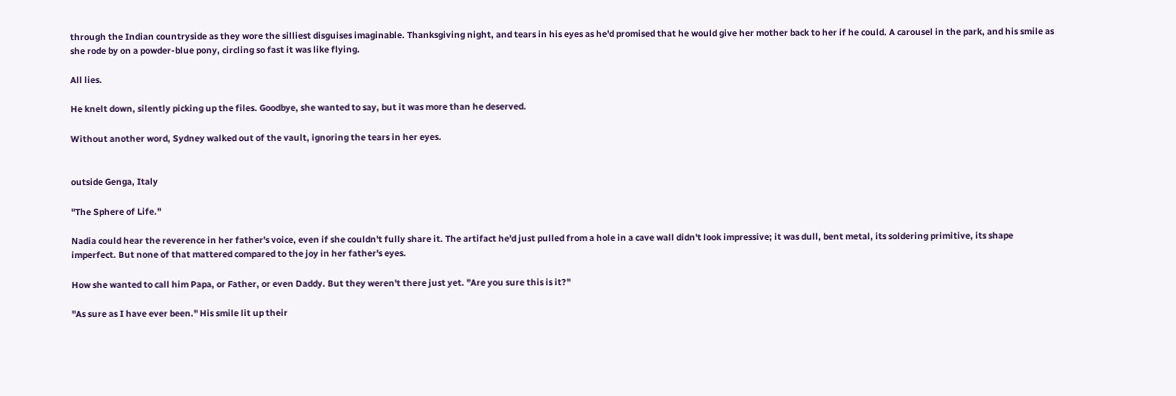through the Indian countryside as they wore the silliest disguises imaginable. Thanksgiving night, and tears in his eyes as he'd promised that he would give her mother back to her if he could. A carousel in the park, and his smile as she rode by on a powder-blue pony, circling so fast it was like flying.

All lies.

He knelt down, silently picking up the files. Goodbye, she wanted to say, but it was more than he deserved.

Without another word, Sydney walked out of the vault, ignoring the tears in her eyes.


outside Genga, Italy

"The Sphere of Life."

Nadia could hear the reverence in her father's voice, even if she couldn't fully share it. The artifact he'd just pulled from a hole in a cave wall didn't look impressive; it was dull, bent metal, its soldering primitive, its shape imperfect. But none of that mattered compared to the joy in her father's eyes.

How she wanted to call him Papa, or Father, or even Daddy. But they weren't there just yet. "Are you sure this is it?"

"As sure as I have ever been." His smile lit up their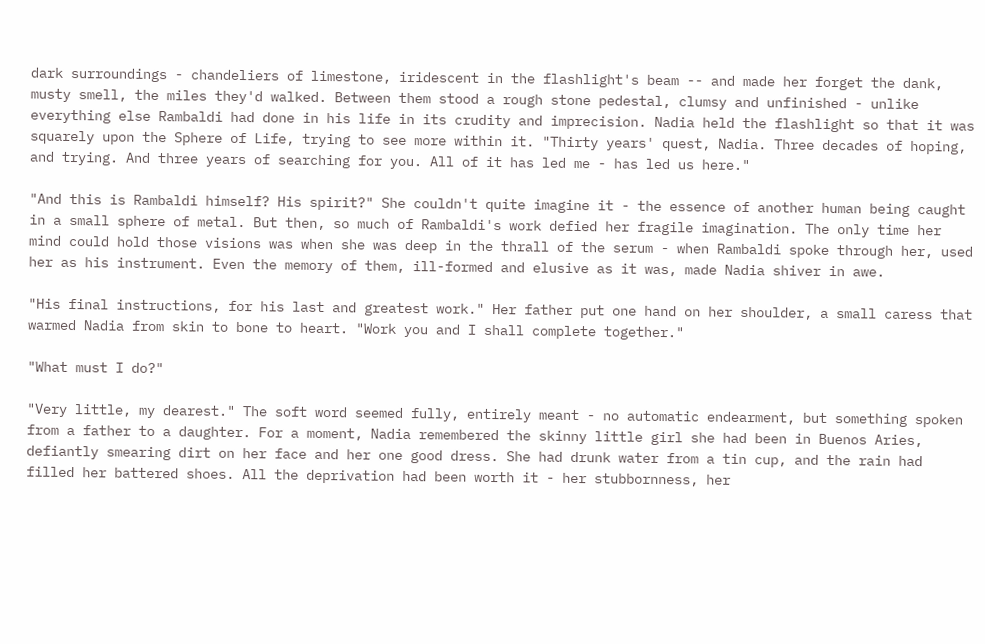dark surroundings - chandeliers of limestone, iridescent in the flashlight's beam -- and made her forget the dank, musty smell, the miles they'd walked. Between them stood a rough stone pedestal, clumsy and unfinished - unlike everything else Rambaldi had done in his life in its crudity and imprecision. Nadia held the flashlight so that it was squarely upon the Sphere of Life, trying to see more within it. "Thirty years' quest, Nadia. Three decades of hoping, and trying. And three years of searching for you. All of it has led me - has led us here."

"And this is Rambaldi himself? His spirit?" She couldn't quite imagine it - the essence of another human being caught in a small sphere of metal. But then, so much of Rambaldi's work defied her fragile imagination. The only time her mind could hold those visions was when she was deep in the thrall of the serum - when Rambaldi spoke through her, used her as his instrument. Even the memory of them, ill-formed and elusive as it was, made Nadia shiver in awe.

"His final instructions, for his last and greatest work." Her father put one hand on her shoulder, a small caress that warmed Nadia from skin to bone to heart. "Work you and I shall complete together."

"What must I do?"

"Very little, my dearest." The soft word seemed fully, entirely meant - no automatic endearment, but something spoken from a father to a daughter. For a moment, Nadia remembered the skinny little girl she had been in Buenos Aries, defiantly smearing dirt on her face and her one good dress. She had drunk water from a tin cup, and the rain had filled her battered shoes. All the deprivation had been worth it - her stubbornness, her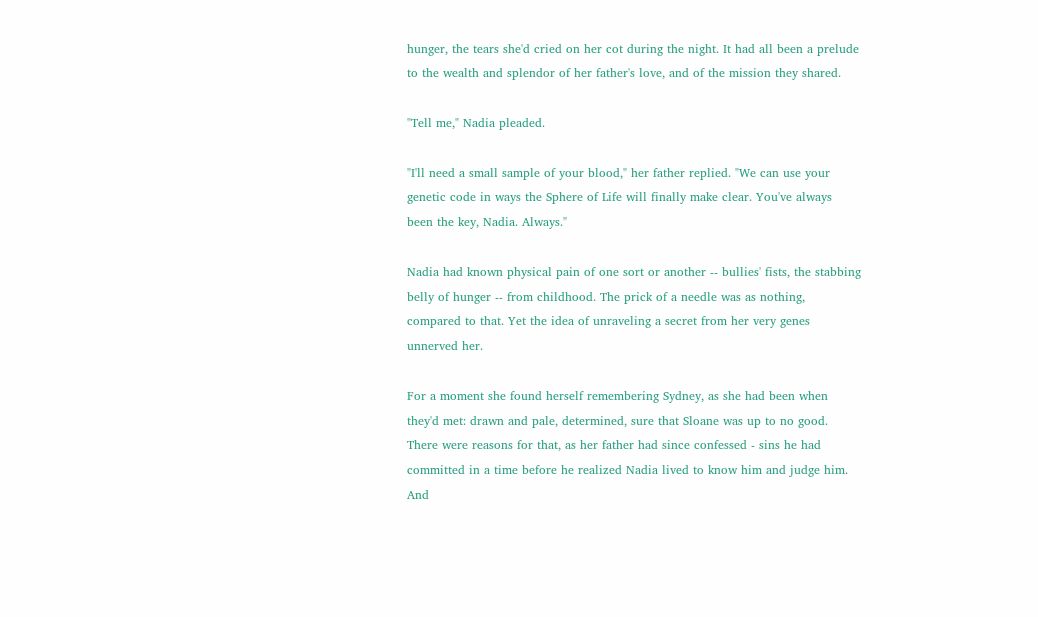hunger, the tears she'd cried on her cot during the night. It had all been a prelude to the wealth and splendor of her father's love, and of the mission they shared.

"Tell me," Nadia pleaded.

"I'll need a small sample of your blood," her father replied. "We can use your genetic code in ways the Sphere of Life will finally make clear. You've always been the key, Nadia. Always."

Nadia had known physical pain of one sort or another -- bullies' fists, the stabbing belly of hunger -- from childhood. The prick of a needle was as nothing, compared to that. Yet the idea of unraveling a secret from her very genes unnerved her.

For a moment she found herself remembering Sydney, as she had been when they'd met: drawn and pale, determined, sure that Sloane was up to no good. There were reasons for that, as her father had since confessed - sins he had committed in a time before he realized Nadia lived to know him and judge him. And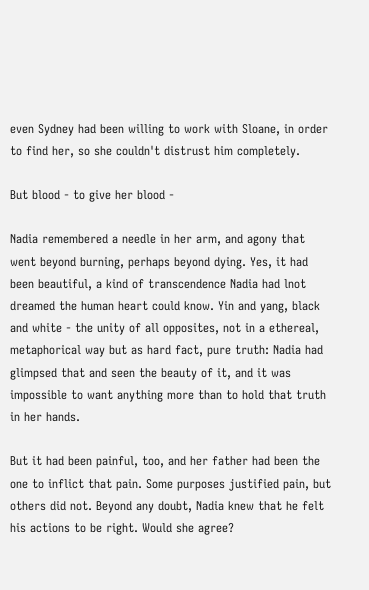even Sydney had been willing to work with Sloane, in order to find her, so she couldn't distrust him completely.

But blood - to give her blood -

Nadia remembered a needle in her arm, and agony that went beyond burning, perhaps beyond dying. Yes, it had been beautiful, a kind of transcendence Nadia had lnot dreamed the human heart could know. Yin and yang, black and white - the unity of all opposites, not in a ethereal, metaphorical way but as hard fact, pure truth: Nadia had glimpsed that and seen the beauty of it, and it was impossible to want anything more than to hold that truth in her hands.

But it had been painful, too, and her father had been the one to inflict that pain. Some purposes justified pain, but others did not. Beyond any doubt, Nadia knew that he felt his actions to be right. Would she agree?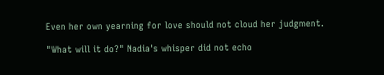Even her own yearning for love should not cloud her judgment.

"What will it do?" Nadia's whisper did not echo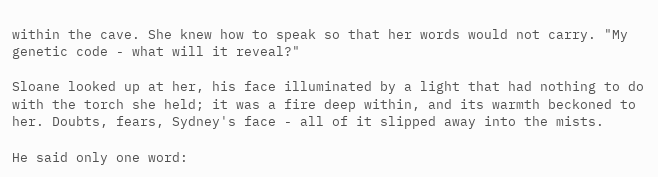within the cave. She knew how to speak so that her words would not carry. "My genetic code - what will it reveal?"

Sloane looked up at her, his face illuminated by a light that had nothing to do with the torch she held; it was a fire deep within, and its warmth beckoned to her. Doubts, fears, Sydney's face - all of it slipped away into the mists.

He said only one word: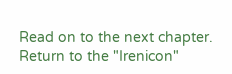Read on to the next chapter.
Return to the "Irenicon"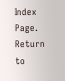Index Page.
Return to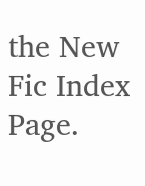the New Fic Index Page.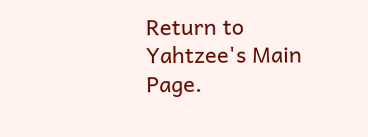Return to Yahtzee's Main Page.